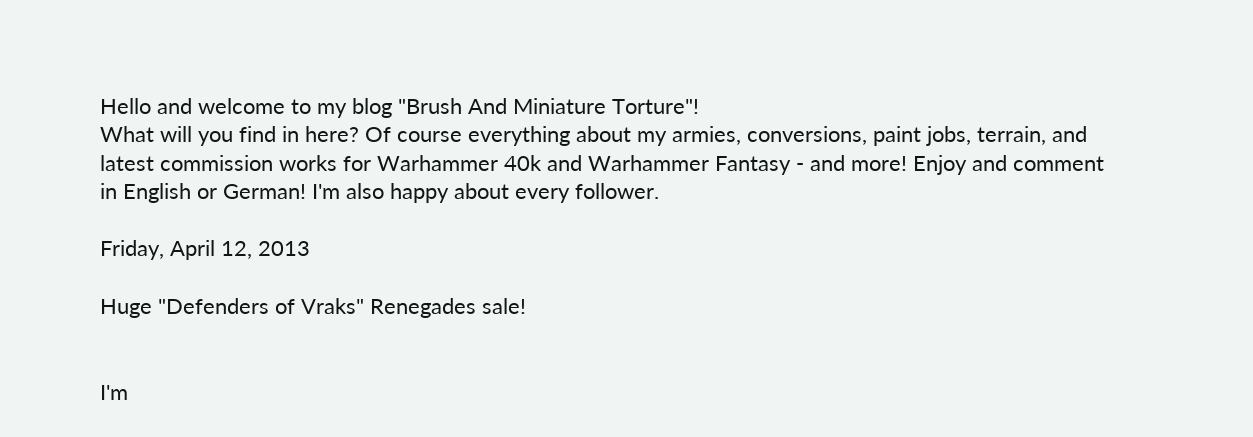Hello and welcome to my blog "Brush And Miniature Torture"!
What will you find in here? Of course everything about my armies, conversions, paint jobs, terrain, and latest commission works for Warhammer 40k and Warhammer Fantasy - and more! Enjoy and comment in English or German! I'm also happy about every follower.

Friday, April 12, 2013

Huge "Defenders of Vraks" Renegades sale!


I'm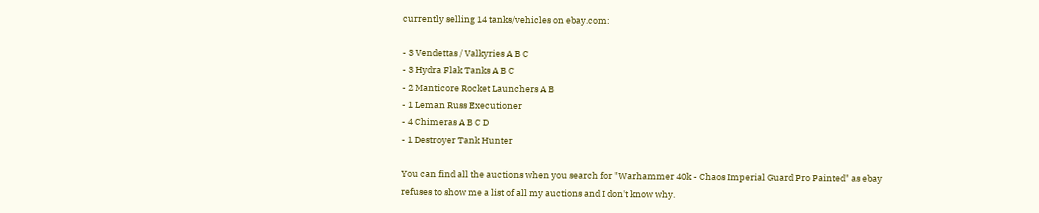currently selling 14 tanks/vehicles on ebay.com:

- 3 Vendettas / Valkyries A B C
- 3 Hydra Flak Tanks A B C
- 2 Manticore Rocket Launchers A B
- 1 Leman Russ Executioner
- 4 Chimeras A B C D
- 1 Destroyer Tank Hunter

You can find all the auctions when you search for "Warhammer 40k - Chaos Imperial Guard Pro Painted" as ebay refuses to show me a list of all my auctions and I don't know why.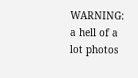WARNING: a hell of a lot photos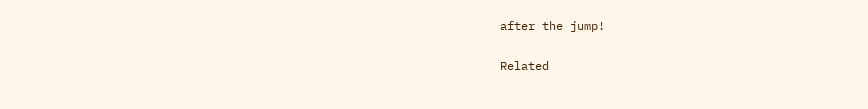after the jump!

Related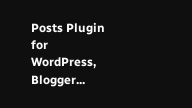Posts Plugin for WordPress, Blogger...